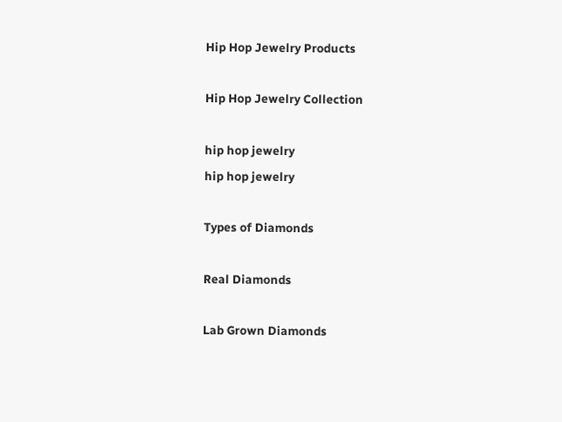Hip Hop Jewelry Products

Hip Hop Jewelry Collection

hip hop jewelry
hip hop jewelry

Types of Diamonds

Real Diamonds

Lab Grown Diamonds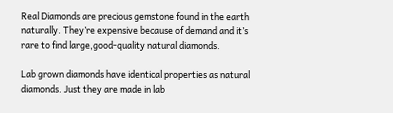Real Diamonds are precious gemstone found in the earth naturally. They’re expensive because of demand and it’s rare to find large,good-quality natural diamonds.

Lab grown diamonds have identical properties as natural diamonds. Just they are made in lab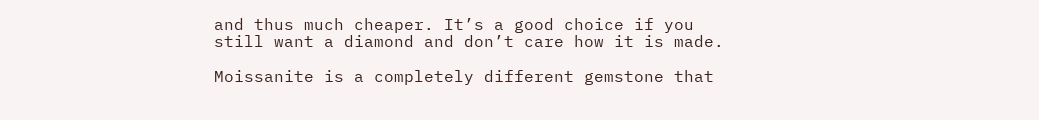and thus much cheaper. It’s a good choice if you still want a diamond and don’t care how it is made.

Moissanite is a completely different gemstone that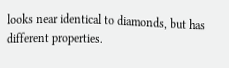looks near identical to diamonds, but has different properties.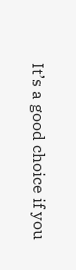It’s a good choice if you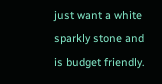just want a white sparkly stone and is budget friendly.